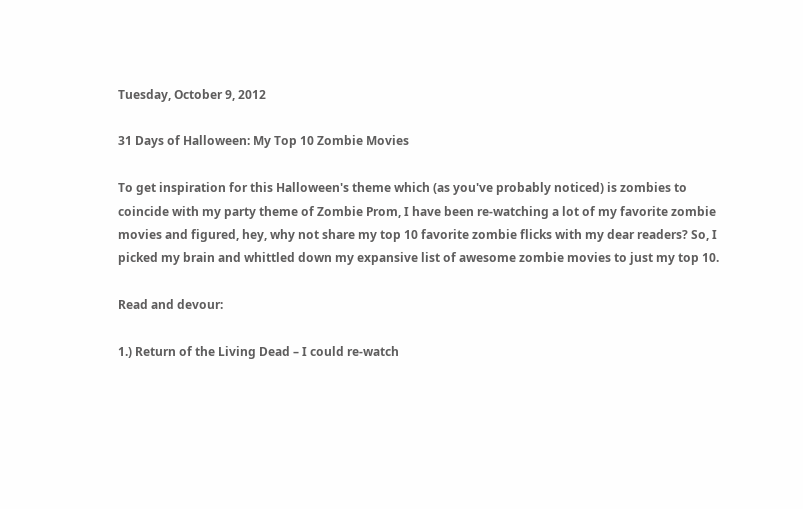Tuesday, October 9, 2012

31 Days of Halloween: My Top 10 Zombie Movies

To get inspiration for this Halloween's theme which (as you've probably noticed) is zombies to coincide with my party theme of Zombie Prom, I have been re-watching a lot of my favorite zombie movies and figured, hey, why not share my top 10 favorite zombie flicks with my dear readers? So, I picked my brain and whittled down my expansive list of awesome zombie movies to just my top 10.

Read and devour:

1.) Return of the Living Dead – I could re-watch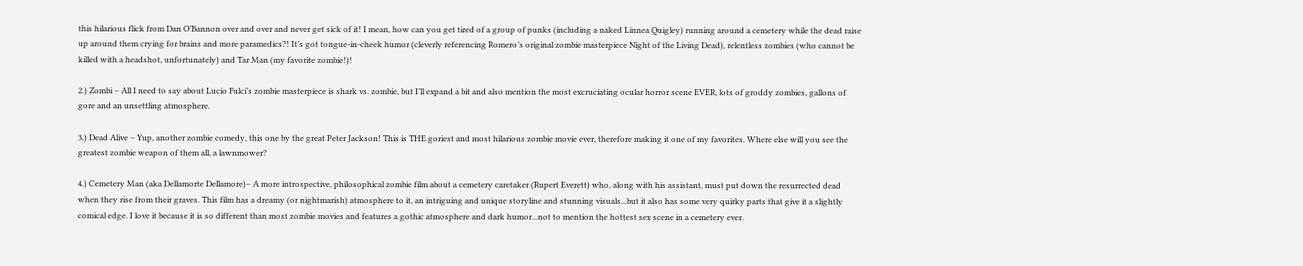this hilarious flick from Dan O’Bannon over and over and never get sick of it! I mean, how can you get tired of a group of punks (including a naked Linnea Quigley) running around a cemetery while the dead raise up around them crying for brains and more paramedics?! It’s got tongue-in-cheek humor (cleverly referencing Romero’s original zombie masterpiece Night of the Living Dead), relentless zombies (who cannot be killed with a headshot, unfortunately) and Tar Man (my favorite zombie!)!

2.) Zombi – All I need to say about Lucio Fulci’s zombie masterpiece is shark vs. zombie, but I’ll expand a bit and also mention the most excruciating ocular horror scene EVER, lots of groddy zombies, gallons of gore and an unsettling atmosphere.

3.) Dead Alive – Yup, another zombie comedy, this one by the great Peter Jackson! This is THE goriest and most hilarious zombie movie ever, therefore making it one of my favorites. Where else will you see the greatest zombie weapon of them all, a lawnmower?

4.) Cemetery Man (aka Dellamorte Dellamore)– A more introspective, philosophical zombie film about a cemetery caretaker (Rupert Everett) who, along with his assistant, must put down the resurrected dead when they rise from their graves. This film has a dreamy (or nightmarish) atmosphere to it, an intriguing and unique storyline and stunning visuals...but it also has some very quirky parts that give it a slightly comical edge. I love it because it is so different than most zombie movies and features a gothic atmosphere and dark humor...not to mention the hottest sex scene in a cemetery ever.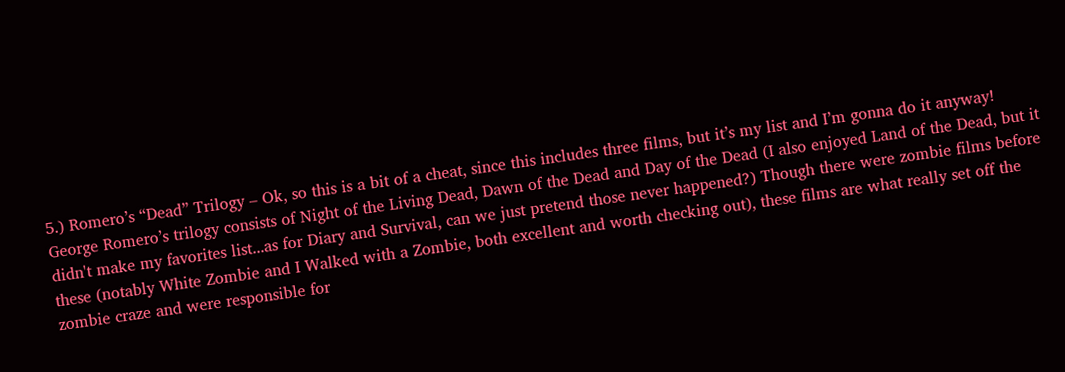5.) Romero’s “Dead” Trilogy – Ok, so this is a bit of a cheat, since this includes three films, but it’s my list and I’m gonna do it anyway! George Romero’s trilogy consists of Night of the Living Dead, Dawn of the Dead and Day of the Dead (I also enjoyed Land of the Dead, but it didn't make my favorites list...as for Diary and Survival, can we just pretend those never happened?) Though there were zombie films before these (notably White Zombie and I Walked with a Zombie, both excellent and worth checking out), these films are what really set off the zombie craze and were responsible for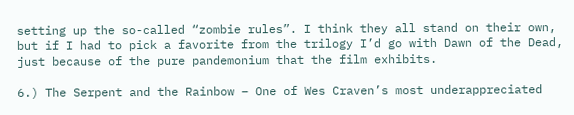setting up the so-called “zombie rules”. I think they all stand on their own, but if I had to pick a favorite from the trilogy I’d go with Dawn of the Dead, just because of the pure pandemonium that the film exhibits.

6.) The Serpent and the Rainbow – One of Wes Craven’s most underappreciated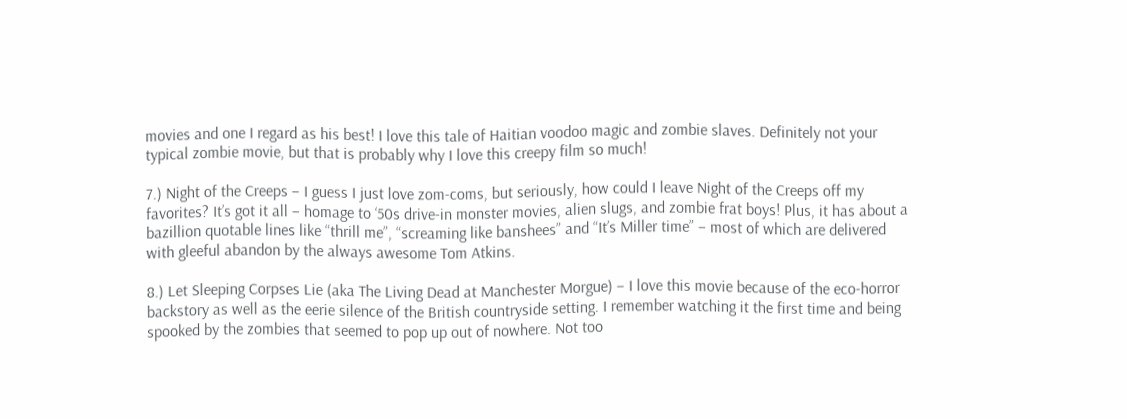movies and one I regard as his best! I love this tale of Haitian voodoo magic and zombie slaves. Definitely not your typical zombie movie, but that is probably why I love this creepy film so much!

7.) Night of the Creeps – I guess I just love zom-coms, but seriously, how could I leave Night of the Creeps off my favorites? It’s got it all – homage to ‘50s drive-in monster movies, alien slugs, and zombie frat boys! Plus, it has about a bazillion quotable lines like “thrill me”, “screaming like banshees” and “It’s Miller time” – most of which are delivered with gleeful abandon by the always awesome Tom Atkins.

8.) Let Sleeping Corpses Lie (aka The Living Dead at Manchester Morgue) – I love this movie because of the eco-horror backstory as well as the eerie silence of the British countryside setting. I remember watching it the first time and being spooked by the zombies that seemed to pop up out of nowhere. Not too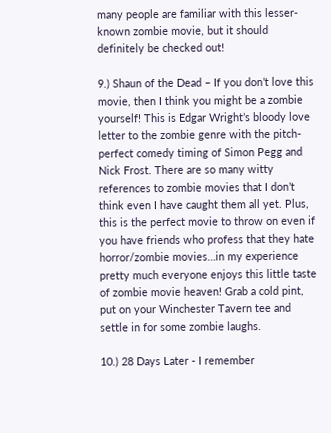many people are familiar with this lesser-known zombie movie, but it should definitely be checked out!

9.) Shaun of the Dead – If you don’t love this movie, then I think you might be a zombie yourself! This is Edgar Wright’s bloody love letter to the zombie genre with the pitch-perfect comedy timing of Simon Pegg and Nick Frost. There are so many witty references to zombie movies that I don’t think even I have caught them all yet. Plus, this is the perfect movie to throw on even if you have friends who profess that they hate horror/zombie movies…in my experience pretty much everyone enjoys this little taste of zombie movie heaven! Grab a cold pint, put on your Winchester Tavern tee and settle in for some zombie laughs.

10.) 28 Days Later - I remember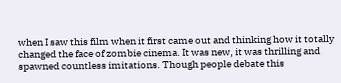when I saw this film when it first came out and thinking how it totally changed the face of zombie cinema. It was new, it was thrilling and spawned countless imitations. Though people debate this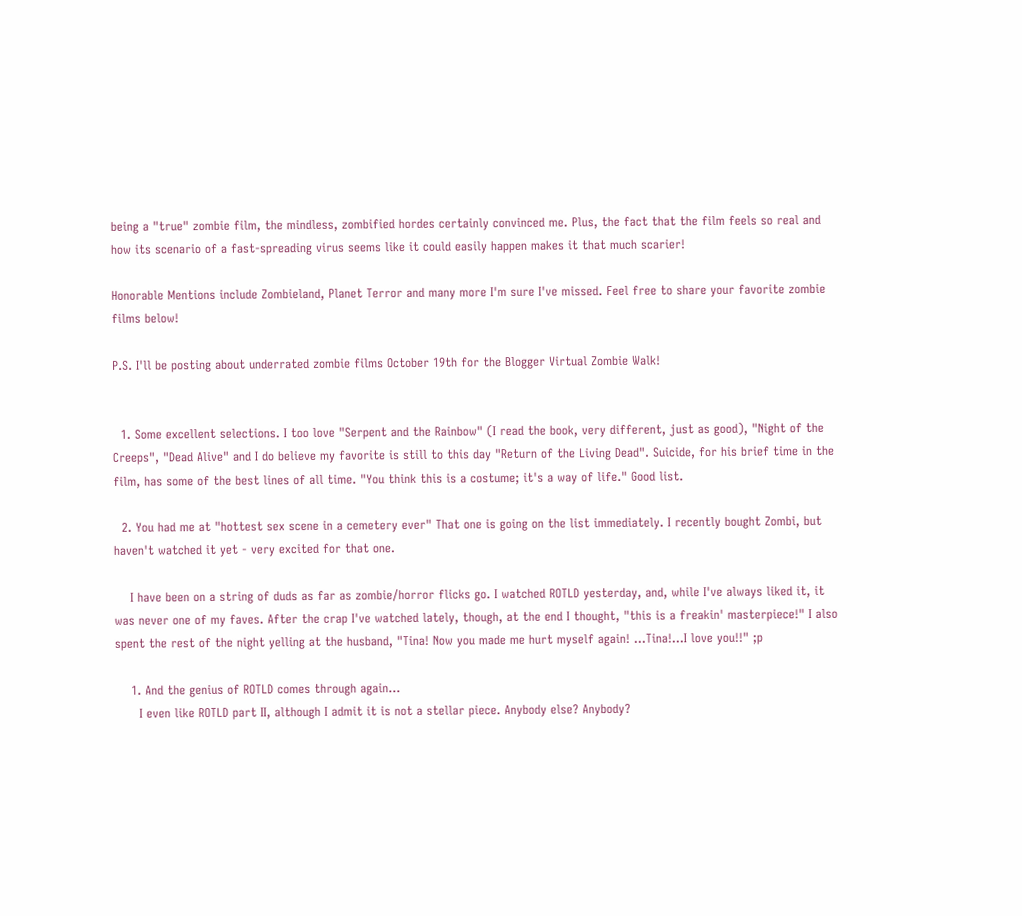being a "true" zombie film, the mindless, zombified hordes certainly convinced me. Plus, the fact that the film feels so real and how its scenario of a fast-spreading virus seems like it could easily happen makes it that much scarier!

Honorable Mentions include Zombieland, Planet Terror and many more I'm sure I've missed. Feel free to share your favorite zombie films below!

P.S. I'll be posting about underrated zombie films October 19th for the Blogger Virtual Zombie Walk!


  1. Some excellent selections. I too love "Serpent and the Rainbow" (I read the book, very different, just as good), "Night of the Creeps", "Dead Alive" and I do believe my favorite is still to this day "Return of the Living Dead". Suicide, for his brief time in the film, has some of the best lines of all time. "You think this is a costume; it's a way of life." Good list.

  2. You had me at "hottest sex scene in a cemetery ever" That one is going on the list immediately. I recently bought Zombi, but haven't watched it yet - very excited for that one.

    I have been on a string of duds as far as zombie/horror flicks go. I watched ROTLD yesterday, and, while I've always liked it, it was never one of my faves. After the crap I've watched lately, though, at the end I thought, "this is a freakin' masterpiece!" I also spent the rest of the night yelling at the husband, "Tina! Now you made me hurt myself again! ...Tina!...I love you!!" ;p

    1. And the genius of ROTLD comes through again...
      I even like ROTLD part II, although I admit it is not a stellar piece. Anybody else? Anybody?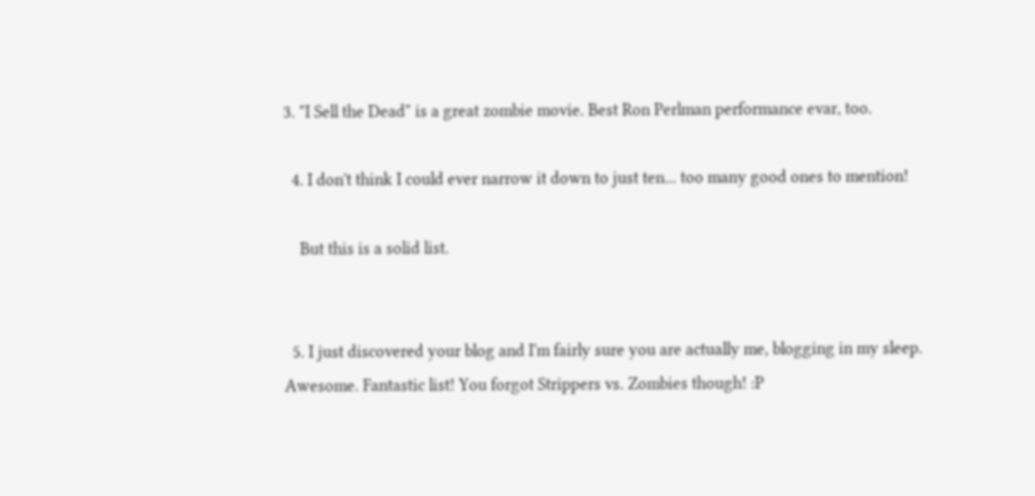3. "I Sell the Dead" is a great zombie movie. Best Ron Perlman performance evar, too.

  4. I don't think I could ever narrow it down to just ten... too many good ones to mention!

    But this is a solid list.


  5. I just discovered your blog and I'm fairly sure you are actually me, blogging in my sleep. Awesome. Fantastic list! You forgot Strippers vs. Zombies though! :P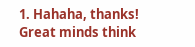1. Hahaha, thanks! Great minds think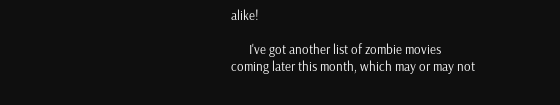alike!

      I've got another list of zombie movies coming later this month, which may or may not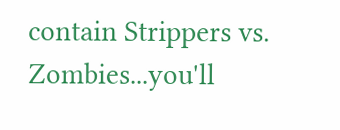contain Strippers vs. Zombies...you'll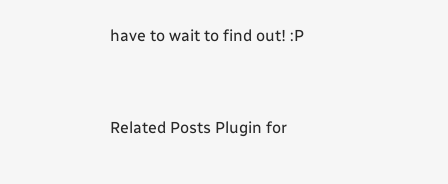have to wait to find out! :P


Related Posts Plugin for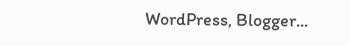WordPress, Blogger...